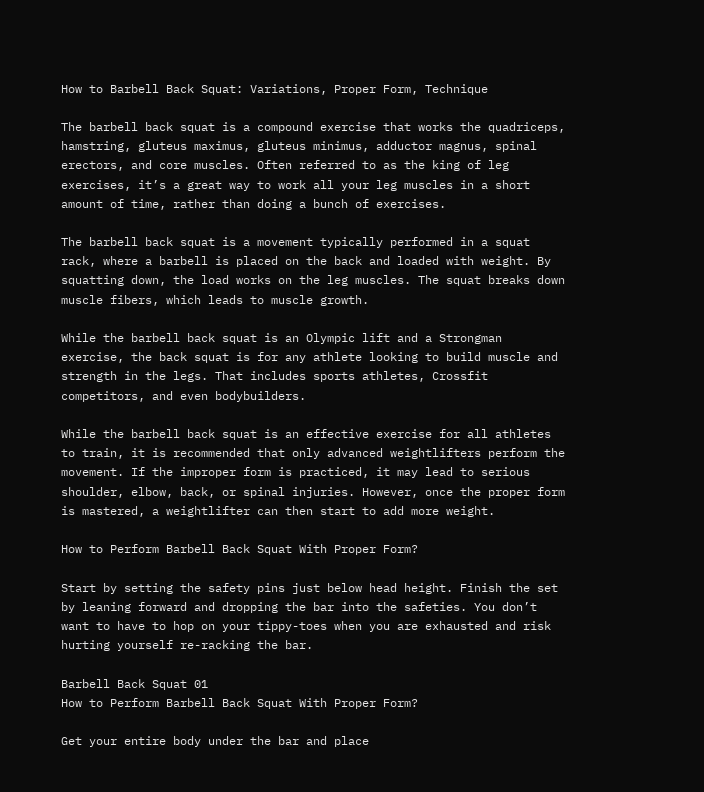How to Barbell Back Squat: Variations, Proper Form, Technique

The barbell back squat is a compound exercise that works the quadriceps, hamstring, gluteus maximus, gluteus minimus, adductor magnus, spinal erectors, and core muscles. Often referred to as the king of leg exercises, it’s a great way to work all your leg muscles in a short amount of time, rather than doing a bunch of exercises.

The barbell back squat is a movement typically performed in a squat rack, where a barbell is placed on the back and loaded with weight. By squatting down, the load works on the leg muscles. The squat breaks down muscle fibers, which leads to muscle growth.

While the barbell back squat is an Olympic lift and a Strongman exercise, the back squat is for any athlete looking to build muscle and strength in the legs. That includes sports athletes, Crossfit competitors, and even bodybuilders.

While the barbell back squat is an effective exercise for all athletes to train, it is recommended that only advanced weightlifters perform the movement. If the improper form is practiced, it may lead to serious shoulder, elbow, back, or spinal injuries. However, once the proper form is mastered, a weightlifter can then start to add more weight.

How to Perform Barbell Back Squat With Proper Form?

Start by setting the safety pins just below head height. Finish the set by leaning forward and dropping the bar into the safeties. You don’t want to have to hop on your tippy-toes when you are exhausted and risk hurting yourself re-racking the bar.

Barbell Back Squat 01
How to Perform Barbell Back Squat With Proper Form?

Get your entire body under the bar and place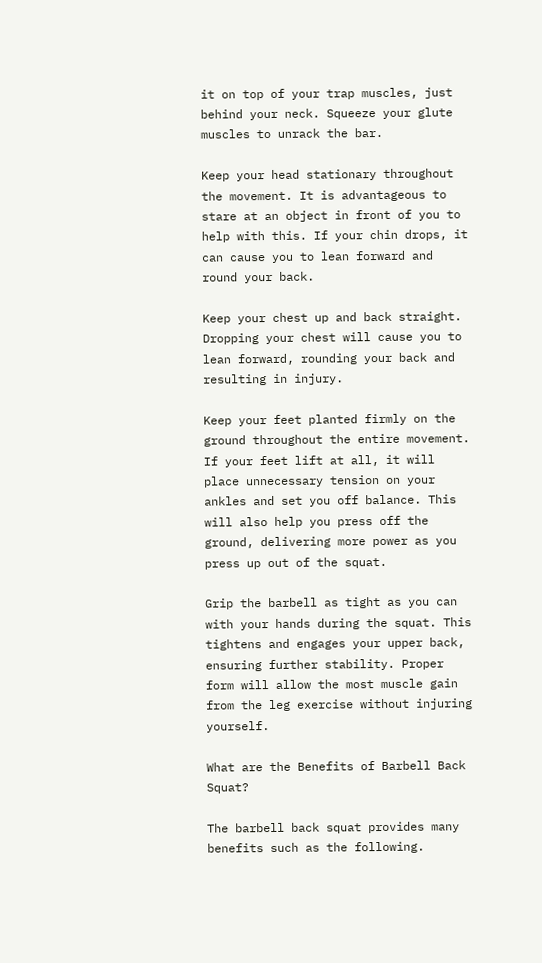it on top of your trap muscles, just behind your neck. Squeeze your glute muscles to unrack the bar.

Keep your head stationary throughout the movement. It is advantageous to stare at an object in front of you to help with this. If your chin drops, it can cause you to lean forward and round your back.

Keep your chest up and back straight. Dropping your chest will cause you to lean forward, rounding your back and resulting in injury.

Keep your feet planted firmly on the ground throughout the entire movement. If your feet lift at all, it will place unnecessary tension on your ankles and set you off balance. This will also help you press off the ground, delivering more power as you press up out of the squat.

Grip the barbell as tight as you can with your hands during the squat. This tightens and engages your upper back, ensuring further stability. Proper form will allow the most muscle gain from the leg exercise without injuring yourself.

What are the Benefits of Barbell Back Squat?

The barbell back squat provides many benefits such as the following.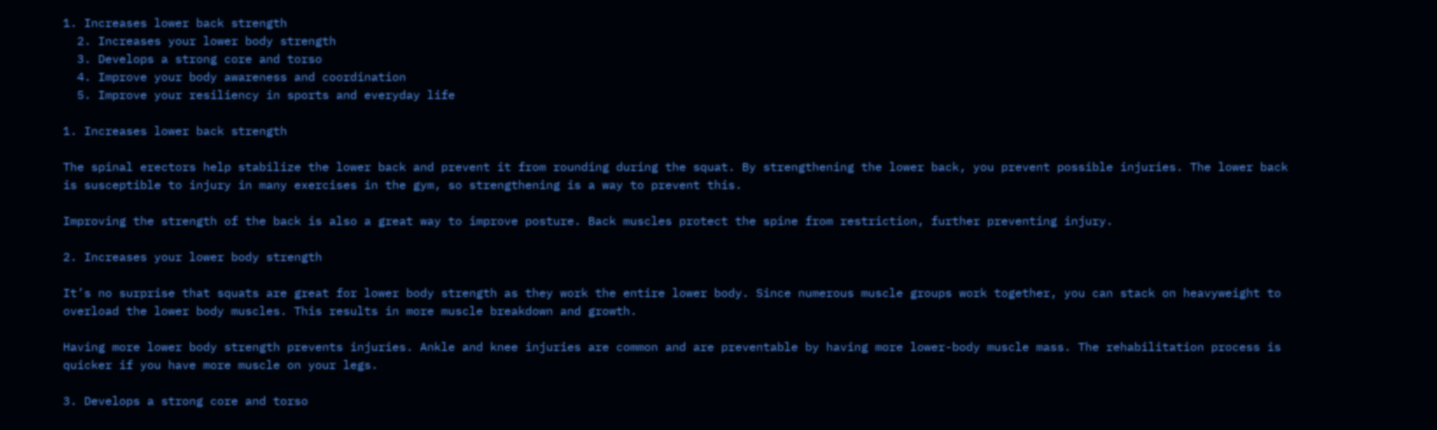1. Increases lower back strength
  2. Increases your lower body strength
  3. Develops a strong core and torso
  4. Improve your body awareness and coordination
  5. Improve your resiliency in sports and everyday life

1. Increases lower back strength

The spinal erectors help stabilize the lower back and prevent it from rounding during the squat. By strengthening the lower back, you prevent possible injuries. The lower back is susceptible to injury in many exercises in the gym, so strengthening is a way to prevent this.

Improving the strength of the back is also a great way to improve posture. Back muscles protect the spine from restriction, further preventing injury.

2. Increases your lower body strength

It’s no surprise that squats are great for lower body strength as they work the entire lower body. Since numerous muscle groups work together, you can stack on heavyweight to overload the lower body muscles. This results in more muscle breakdown and growth.

Having more lower body strength prevents injuries. Ankle and knee injuries are common and are preventable by having more lower-body muscle mass. The rehabilitation process is quicker if you have more muscle on your legs.

3. Develops a strong core and torso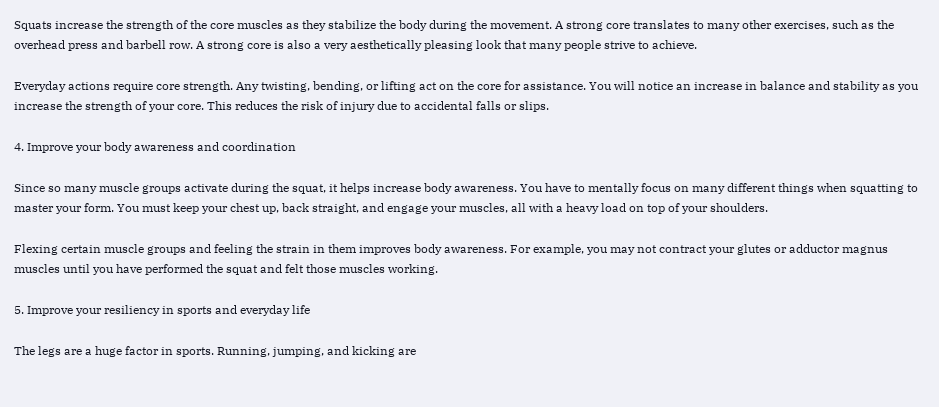Squats increase the strength of the core muscles as they stabilize the body during the movement. A strong core translates to many other exercises, such as the overhead press and barbell row. A strong core is also a very aesthetically pleasing look that many people strive to achieve.

Everyday actions require core strength. Any twisting, bending, or lifting act on the core for assistance. You will notice an increase in balance and stability as you increase the strength of your core. This reduces the risk of injury due to accidental falls or slips.

4. Improve your body awareness and coordination

Since so many muscle groups activate during the squat, it helps increase body awareness. You have to mentally focus on many different things when squatting to master your form. You must keep your chest up, back straight, and engage your muscles, all with a heavy load on top of your shoulders.

Flexing certain muscle groups and feeling the strain in them improves body awareness. For example, you may not contract your glutes or adductor magnus muscles until you have performed the squat and felt those muscles working.

5. Improve your resiliency in sports and everyday life

The legs are a huge factor in sports. Running, jumping, and kicking are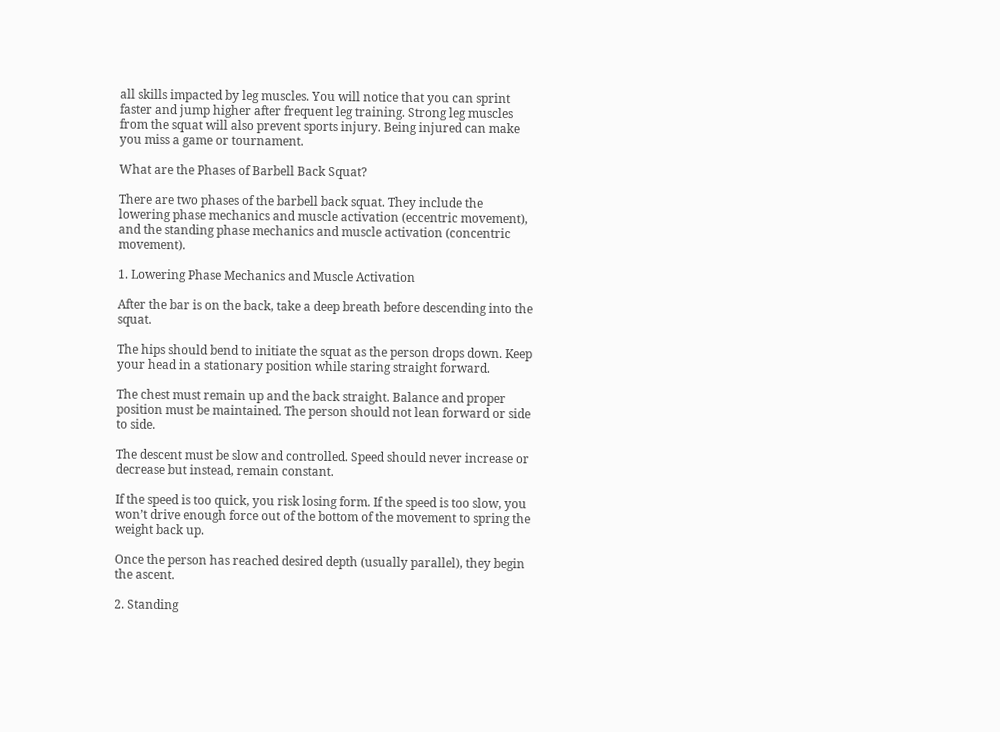all skills impacted by leg muscles. You will notice that you can sprint faster and jump higher after frequent leg training. Strong leg muscles from the squat will also prevent sports injury. Being injured can make you miss a game or tournament.

What are the Phases of Barbell Back Squat?

There are two phases of the barbell back squat. They include the lowering phase mechanics and muscle activation (eccentric movement), and the standing phase mechanics and muscle activation (concentric movement).

1. Lowering Phase Mechanics and Muscle Activation

After the bar is on the back, take a deep breath before descending into the squat.

The hips should bend to initiate the squat as the person drops down. Keep your head in a stationary position while staring straight forward.

The chest must remain up and the back straight. Balance and proper position must be maintained. The person should not lean forward or side to side.

The descent must be slow and controlled. Speed should never increase or decrease but instead, remain constant.

If the speed is too quick, you risk losing form. If the speed is too slow, you won’t drive enough force out of the bottom of the movement to spring the weight back up.

Once the person has reached desired depth (usually parallel), they begin the ascent.

2. Standing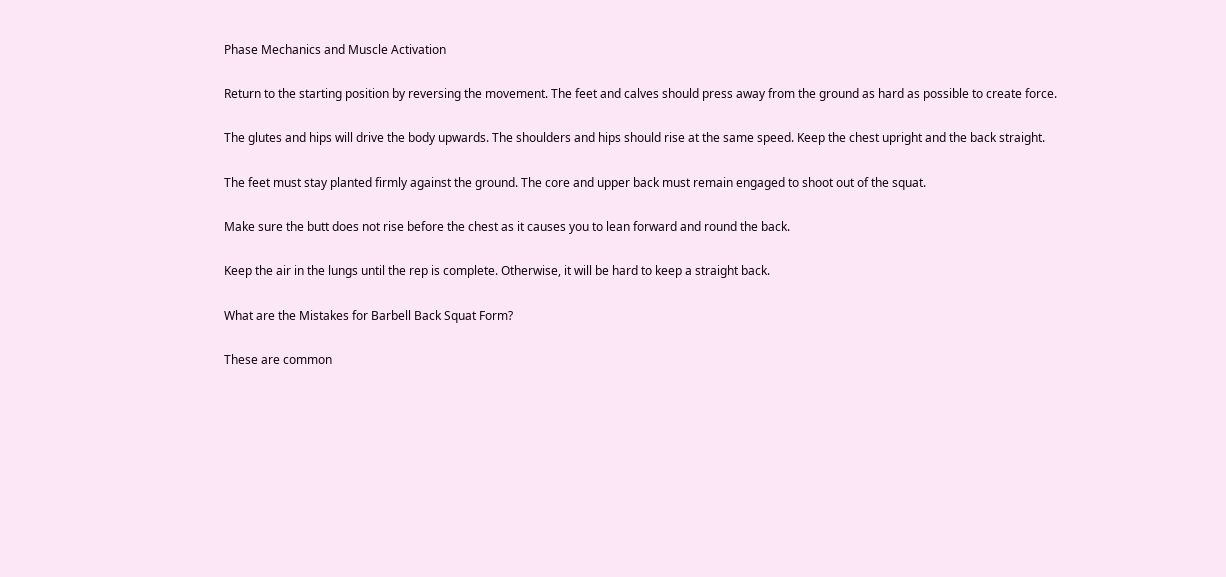Phase Mechanics and Muscle Activation

Return to the starting position by reversing the movement. The feet and calves should press away from the ground as hard as possible to create force.

The glutes and hips will drive the body upwards. The shoulders and hips should rise at the same speed. Keep the chest upright and the back straight.

The feet must stay planted firmly against the ground. The core and upper back must remain engaged to shoot out of the squat.

Make sure the butt does not rise before the chest as it causes you to lean forward and round the back.

Keep the air in the lungs until the rep is complete. Otherwise, it will be hard to keep a straight back.

What are the Mistakes for Barbell Back Squat Form?

These are common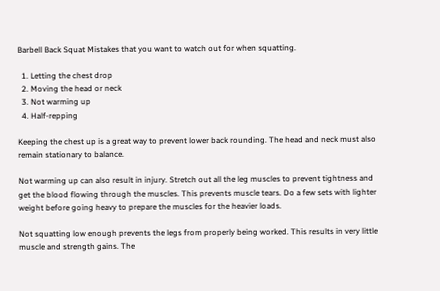Barbell Back Squat Mistakes that you want to watch out for when squatting.

  1. Letting the chest drop
  2. Moving the head or neck
  3. Not warming up
  4. Half-repping

Keeping the chest up is a great way to prevent lower back rounding. The head and neck must also remain stationary to balance.

Not warming up can also result in injury. Stretch out all the leg muscles to prevent tightness and get the blood flowing through the muscles. This prevents muscle tears. Do a few sets with lighter weight before going heavy to prepare the muscles for the heavier loads.

Not squatting low enough prevents the legs from properly being worked. This results in very little muscle and strength gains. The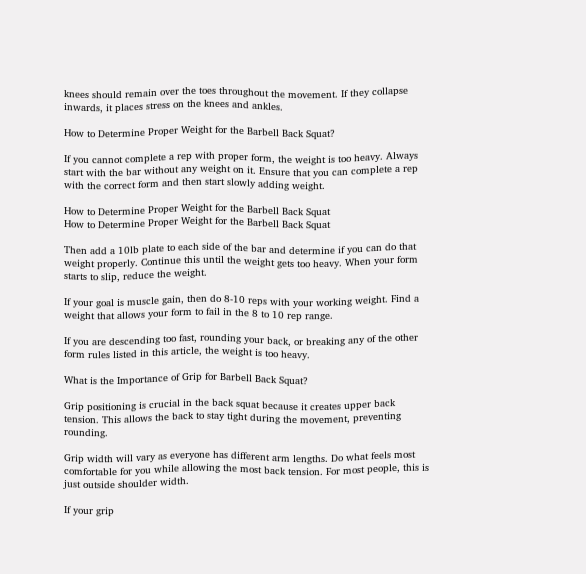knees should remain over the toes throughout the movement. If they collapse inwards, it places stress on the knees and ankles.

How to Determine Proper Weight for the Barbell Back Squat?

If you cannot complete a rep with proper form, the weight is too heavy. Always start with the bar without any weight on it. Ensure that you can complete a rep with the correct form and then start slowly adding weight.

How to Determine Proper Weight for the Barbell Back Squat
How to Determine Proper Weight for the Barbell Back Squat

Then add a 10lb plate to each side of the bar and determine if you can do that weight properly. Continue this until the weight gets too heavy. When your form starts to slip, reduce the weight.

If your goal is muscle gain, then do 8-10 reps with your working weight. Find a weight that allows your form to fail in the 8 to 10 rep range.

If you are descending too fast, rounding your back, or breaking any of the other form rules listed in this article, the weight is too heavy.

What is the Importance of Grip for Barbell Back Squat?

Grip positioning is crucial in the back squat because it creates upper back tension. This allows the back to stay tight during the movement, preventing rounding.

Grip width will vary as everyone has different arm lengths. Do what feels most comfortable for you while allowing the most back tension. For most people, this is just outside shoulder width.

If your grip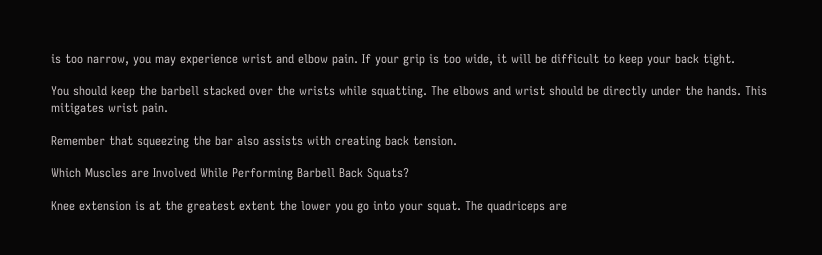is too narrow, you may experience wrist and elbow pain. If your grip is too wide, it will be difficult to keep your back tight.

You should keep the barbell stacked over the wrists while squatting. The elbows and wrist should be directly under the hands. This mitigates wrist pain.

Remember that squeezing the bar also assists with creating back tension.

Which Muscles are Involved While Performing Barbell Back Squats?

Knee extension is at the greatest extent the lower you go into your squat. The quadriceps are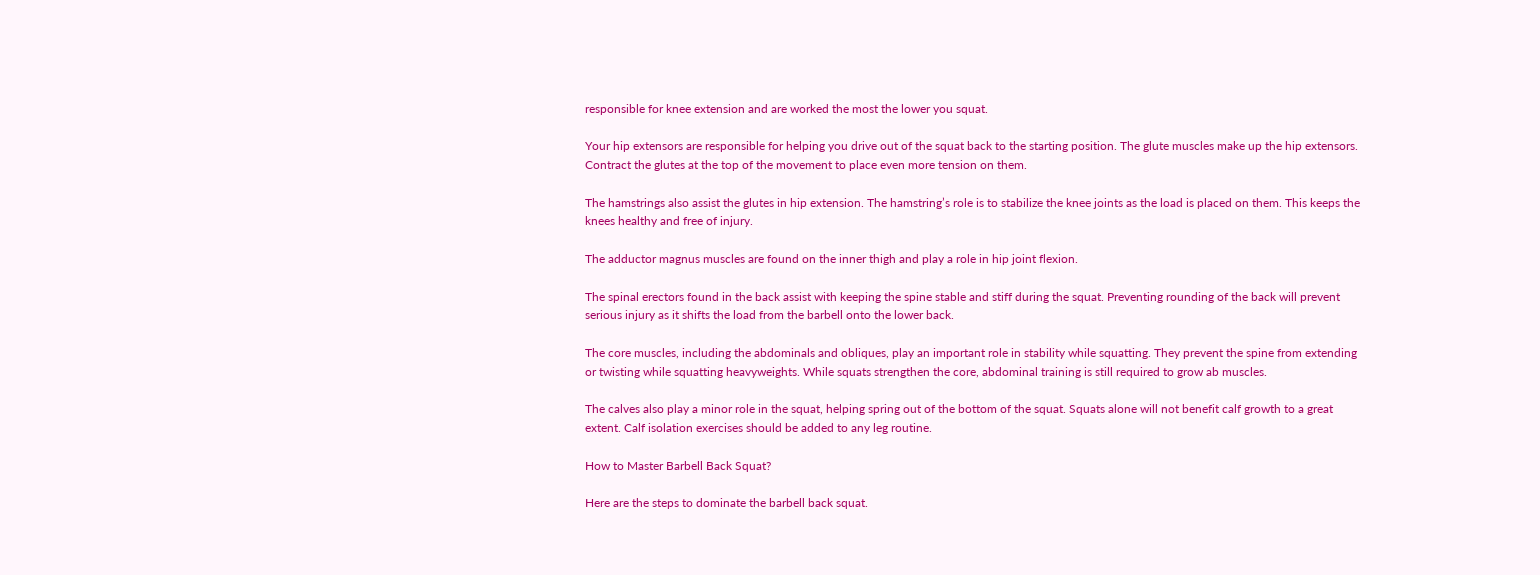responsible for knee extension and are worked the most the lower you squat.

Your hip extensors are responsible for helping you drive out of the squat back to the starting position. The glute muscles make up the hip extensors. Contract the glutes at the top of the movement to place even more tension on them.

The hamstrings also assist the glutes in hip extension. The hamstring’s role is to stabilize the knee joints as the load is placed on them. This keeps the knees healthy and free of injury.

The adductor magnus muscles are found on the inner thigh and play a role in hip joint flexion.

The spinal erectors found in the back assist with keeping the spine stable and stiff during the squat. Preventing rounding of the back will prevent serious injury as it shifts the load from the barbell onto the lower back.

The core muscles, including the abdominals and obliques, play an important role in stability while squatting. They prevent the spine from extending or twisting while squatting heavyweights. While squats strengthen the core, abdominal training is still required to grow ab muscles.

The calves also play a minor role in the squat, helping spring out of the bottom of the squat. Squats alone will not benefit calf growth to a great extent. Calf isolation exercises should be added to any leg routine.

How to Master Barbell Back Squat?

Here are the steps to dominate the barbell back squat.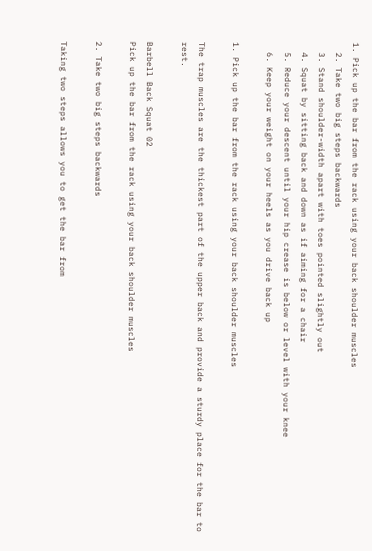1. Pick up the bar from the rack using your back shoulder muscles
  2. Take two big steps backwards
  3. Stand shoulder-width apart with toes pointed slightly out
  4. Squat by sitting back and down as if aiming for a chair
  5. Reduce your descent until your hip crease is below or level with your knee
  6. Keep your weight on your heels as you drive back up

1. Pick up the bar from the rack using your back shoulder muscles

The trap muscles are the thickest part of the upper back and provide a sturdy place for the bar to rest.

Barbell Back Squat 02
Pick up the bar from the rack using your back shoulder muscles

2. Take two big steps backwards

Taking two steps allows you to get the bar from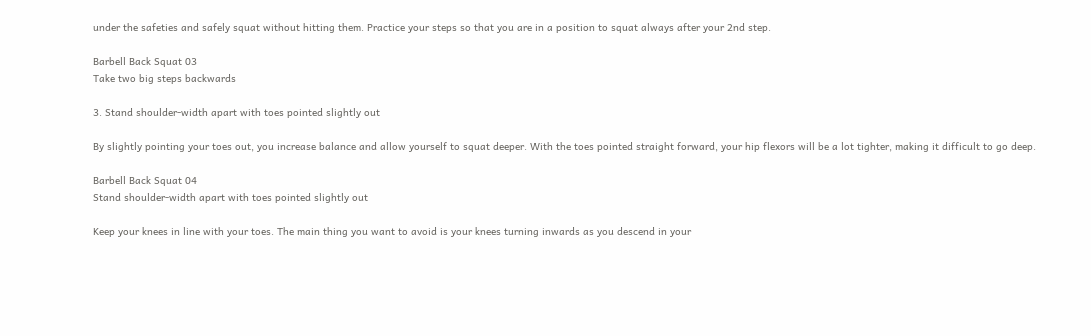under the safeties and safely squat without hitting them. Practice your steps so that you are in a position to squat always after your 2nd step.

Barbell Back Squat 03
Take two big steps backwards

3. Stand shoulder-width apart with toes pointed slightly out

By slightly pointing your toes out, you increase balance and allow yourself to squat deeper. With the toes pointed straight forward, your hip flexors will be a lot tighter, making it difficult to go deep.

Barbell Back Squat 04
Stand shoulder-width apart with toes pointed slightly out

Keep your knees in line with your toes. The main thing you want to avoid is your knees turning inwards as you descend in your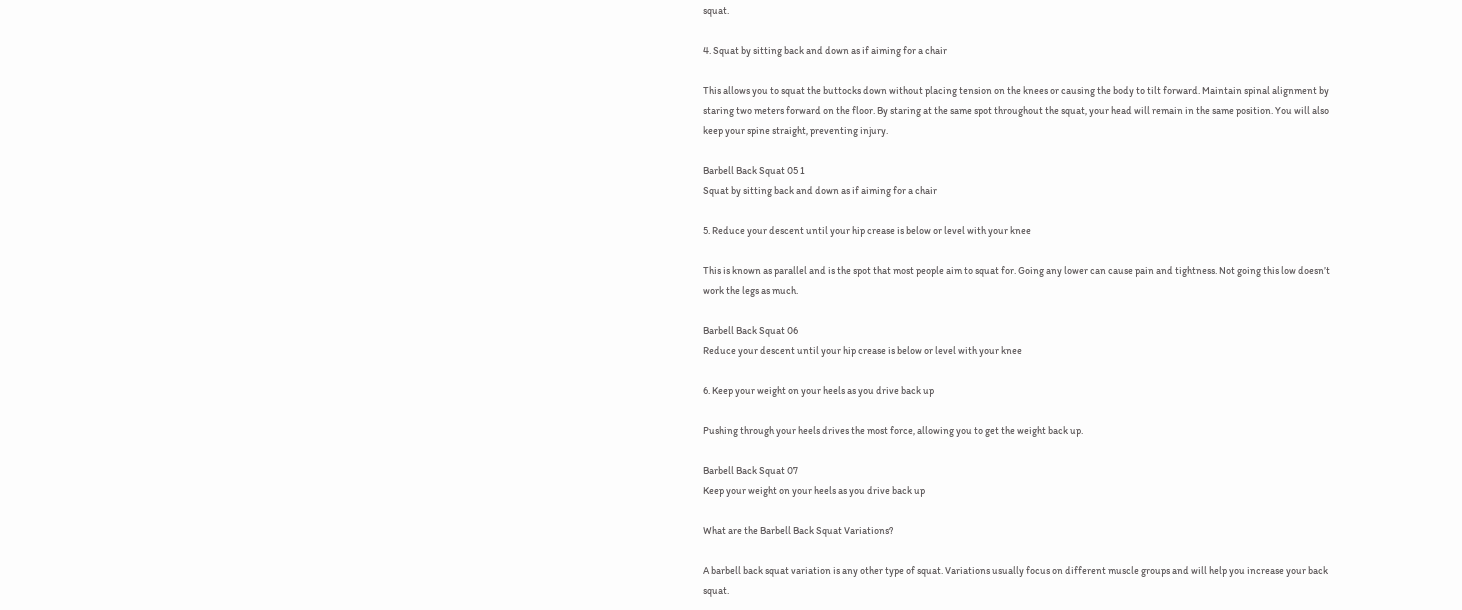squat.

4. Squat by sitting back and down as if aiming for a chair

This allows you to squat the buttocks down without placing tension on the knees or causing the body to tilt forward. Maintain spinal alignment by staring two meters forward on the floor. By staring at the same spot throughout the squat, your head will remain in the same position. You will also keep your spine straight, preventing injury.

Barbell Back Squat 05 1
Squat by sitting back and down as if aiming for a chair

5. Reduce your descent until your hip crease is below or level with your knee

This is known as parallel and is the spot that most people aim to squat for. Going any lower can cause pain and tightness. Not going this low doesn’t work the legs as much.

Barbell Back Squat 06
Reduce your descent until your hip crease is below or level with your knee

6. Keep your weight on your heels as you drive back up

Pushing through your heels drives the most force, allowing you to get the weight back up.

Barbell Back Squat 07
Keep your weight on your heels as you drive back up

What are the Barbell Back Squat Variations?

A barbell back squat variation is any other type of squat. Variations usually focus on different muscle groups and will help you increase your back squat.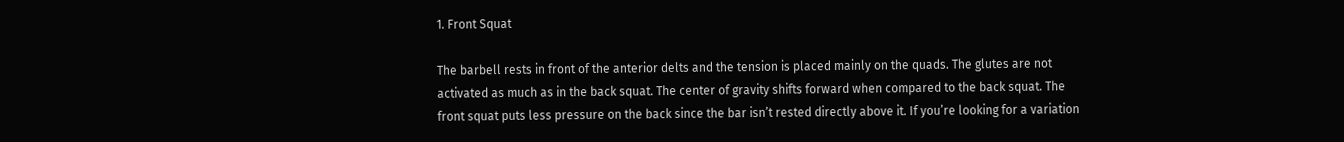1. Front Squat

The barbell rests in front of the anterior delts and the tension is placed mainly on the quads. The glutes are not activated as much as in the back squat. The center of gravity shifts forward when compared to the back squat. The front squat puts less pressure on the back since the bar isn’t rested directly above it. If you’re looking for a variation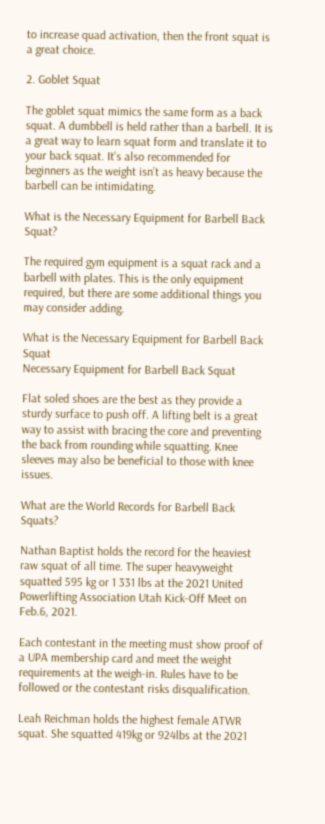to increase quad activation, then the front squat is a great choice.

2. Goblet Squat

The goblet squat mimics the same form as a back squat. A dumbbell is held rather than a barbell. It is a great way to learn squat form and translate it to your back squat. It’s also recommended for beginners as the weight isn’t as heavy because the barbell can be intimidating.

What is the Necessary Equipment for Barbell Back Squat?

The required gym equipment is a squat rack and a barbell with plates. This is the only equipment required, but there are some additional things you may consider adding.

What is the Necessary Equipment for Barbell Back Squat
Necessary Equipment for Barbell Back Squat

Flat soled shoes are the best as they provide a sturdy surface to push off. A lifting belt is a great way to assist with bracing the core and preventing the back from rounding while squatting. Knee sleeves may also be beneficial to those with knee issues.

What are the World Records for Barbell Back Squats?

Nathan Baptist holds the record for the heaviest raw squat of all time. The super heavyweight squatted 595 kg or 1 331 lbs at the 2021 United Powerlifting Association Utah Kick-Off Meet on Feb.6, 2021.

Each contestant in the meeting must show proof of a UPA membership card and meet the weight requirements at the weigh-in. Rules have to be followed or the contestant risks disqualification.

Leah Reichman holds the highest female ATWR squat. She squatted 419kg or 924lbs at the 2021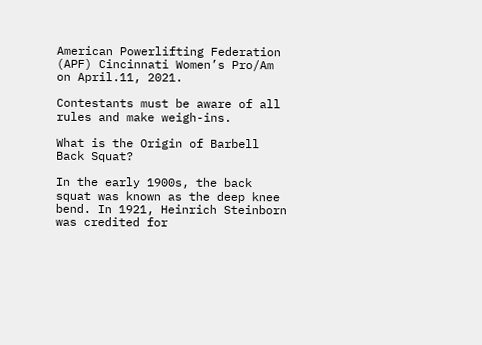American Powerlifting Federation (APF) Cincinnati Women’s Pro/Am on April.11, 2021.

Contestants must be aware of all rules and make weigh-ins.

What is the Origin of Barbell Back Squat?

In the early 1900s, the back squat was known as the deep knee bend. In 1921, Heinrich Steinborn was credited for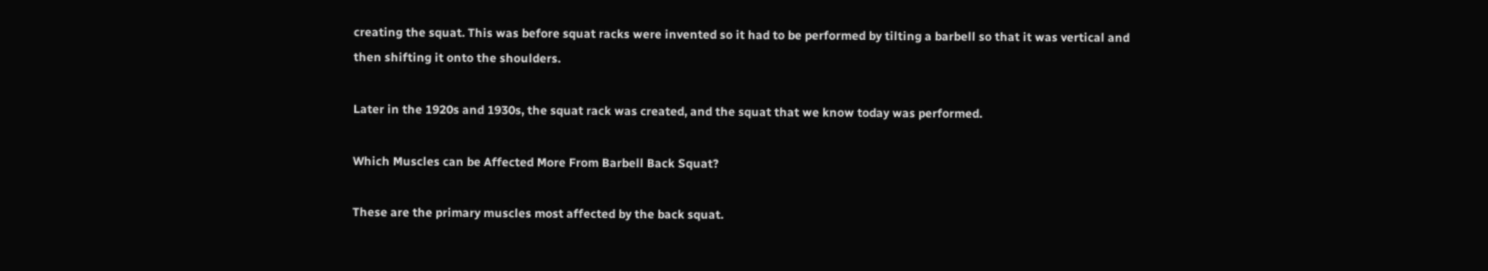creating the squat. This was before squat racks were invented so it had to be performed by tilting a barbell so that it was vertical and then shifting it onto the shoulders.

Later in the 1920s and 1930s, the squat rack was created, and the squat that we know today was performed.

Which Muscles can be Affected More From Barbell Back Squat?

These are the primary muscles most affected by the back squat.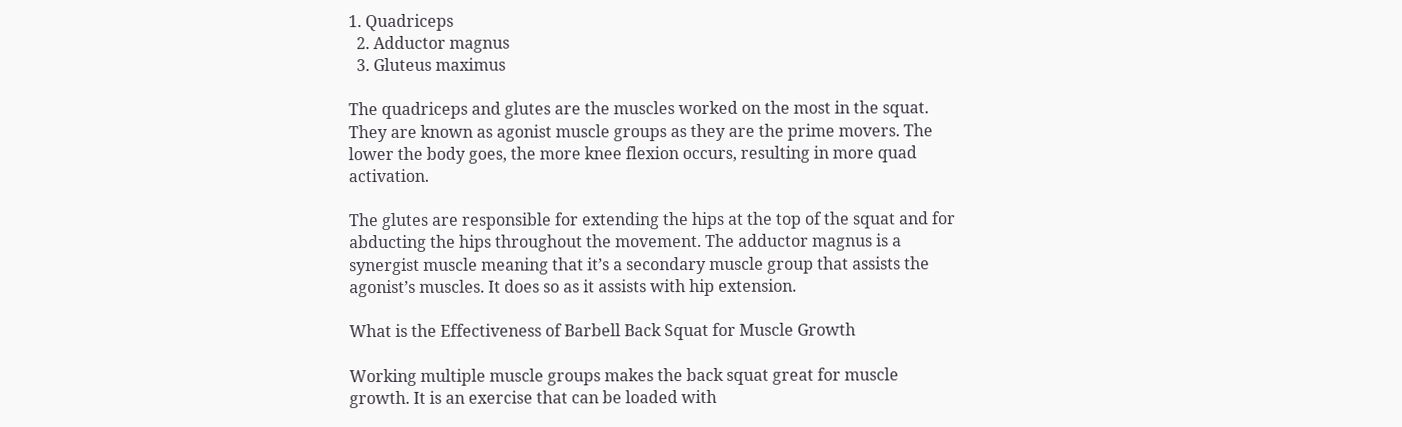1. Quadriceps
  2. Adductor magnus
  3. Gluteus maximus

The quadriceps and glutes are the muscles worked on the most in the squat. They are known as agonist muscle groups as they are the prime movers. The lower the body goes, the more knee flexion occurs, resulting in more quad activation.

The glutes are responsible for extending the hips at the top of the squat and for abducting the hips throughout the movement. The adductor magnus is a synergist muscle meaning that it’s a secondary muscle group that assists the agonist’s muscles. It does so as it assists with hip extension.

What is the Effectiveness of Barbell Back Squat for Muscle Growth

Working multiple muscle groups makes the back squat great for muscle growth. It is an exercise that can be loaded with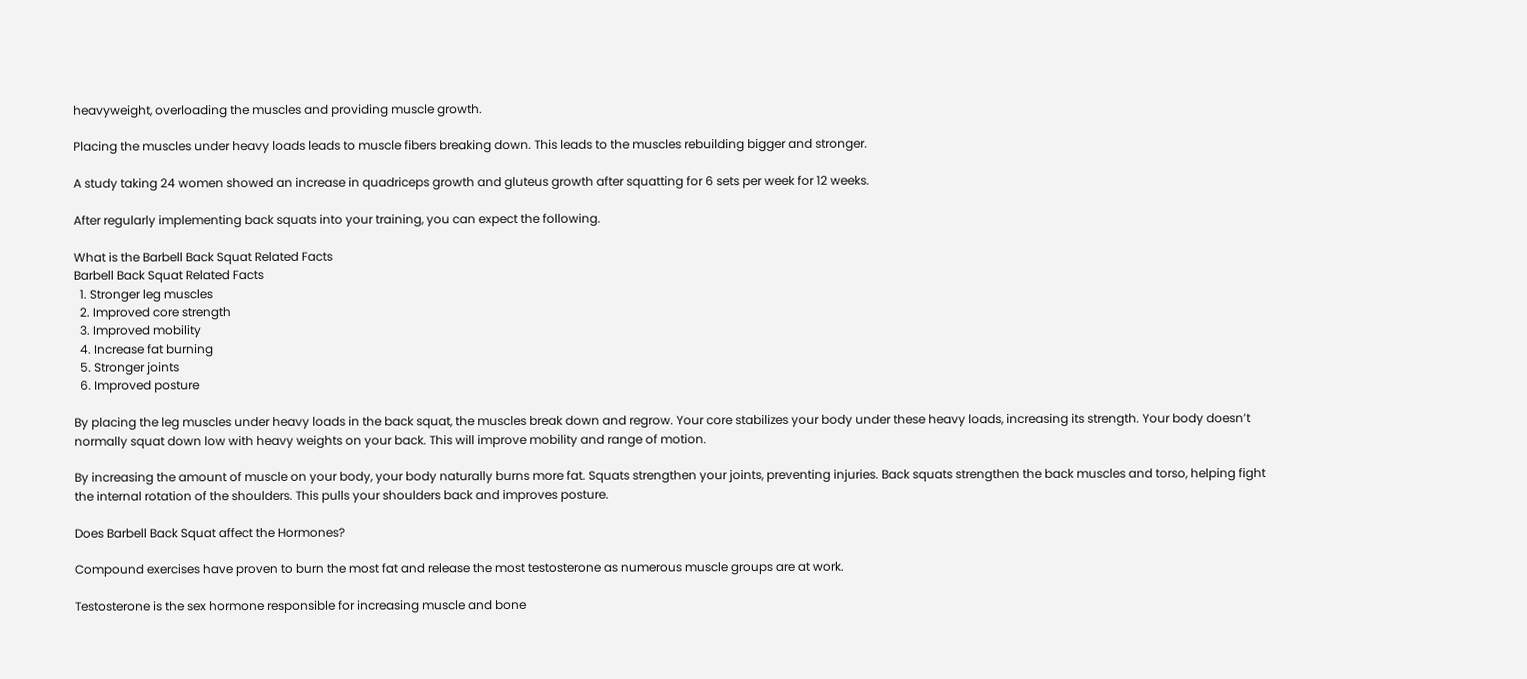heavyweight, overloading the muscles and providing muscle growth.

Placing the muscles under heavy loads leads to muscle fibers breaking down. This leads to the muscles rebuilding bigger and stronger.

A study taking 24 women showed an increase in quadriceps growth and gluteus growth after squatting for 6 sets per week for 12 weeks.

After regularly implementing back squats into your training, you can expect the following.

What is the Barbell Back Squat Related Facts
Barbell Back Squat Related Facts
  1. Stronger leg muscles
  2. Improved core strength
  3. Improved mobility
  4. Increase fat burning
  5. Stronger joints
  6. Improved posture

By placing the leg muscles under heavy loads in the back squat, the muscles break down and regrow. Your core stabilizes your body under these heavy loads, increasing its strength. Your body doesn’t normally squat down low with heavy weights on your back. This will improve mobility and range of motion.

By increasing the amount of muscle on your body, your body naturally burns more fat. Squats strengthen your joints, preventing injuries. Back squats strengthen the back muscles and torso, helping fight the internal rotation of the shoulders. This pulls your shoulders back and improves posture.

Does Barbell Back Squat affect the Hormones?

Compound exercises have proven to burn the most fat and release the most testosterone as numerous muscle groups are at work.

Testosterone is the sex hormone responsible for increasing muscle and bone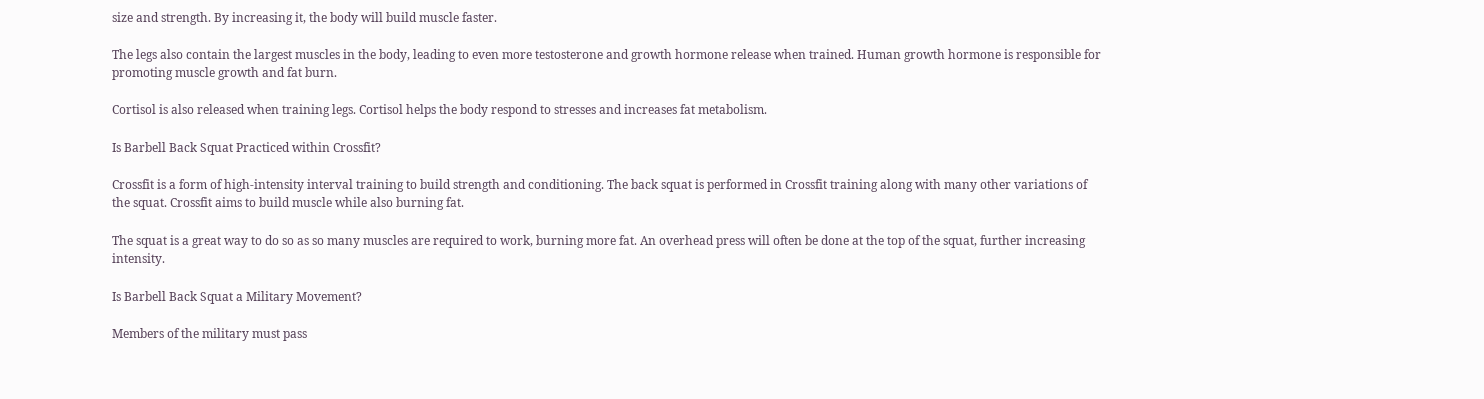size and strength. By increasing it, the body will build muscle faster.

The legs also contain the largest muscles in the body, leading to even more testosterone and growth hormone release when trained. Human growth hormone is responsible for promoting muscle growth and fat burn.

Cortisol is also released when training legs. Cortisol helps the body respond to stresses and increases fat metabolism.

Is Barbell Back Squat Practiced within Crossfit?

Crossfit is a form of high-intensity interval training to build strength and conditioning. The back squat is performed in Crossfit training along with many other variations of the squat. Crossfit aims to build muscle while also burning fat.

The squat is a great way to do so as so many muscles are required to work, burning more fat. An overhead press will often be done at the top of the squat, further increasing intensity.

Is Barbell Back Squat a Military Movement?

Members of the military must pass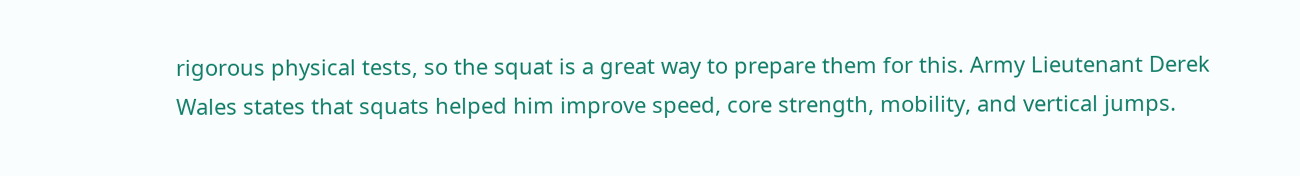rigorous physical tests, so the squat is a great way to prepare them for this. Army Lieutenant Derek Wales states that squats helped him improve speed, core strength, mobility, and vertical jumps.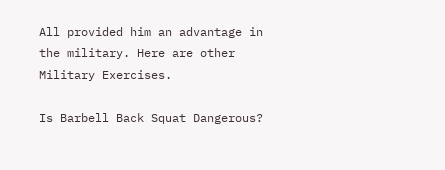All provided him an advantage in the military. Here are other Military Exercises.

Is Barbell Back Squat Dangerous?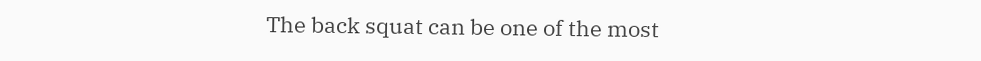The back squat can be one of the most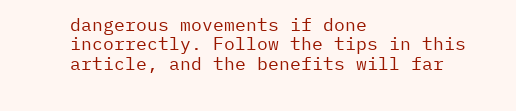dangerous movements if done incorrectly. Follow the tips in this article, and the benefits will far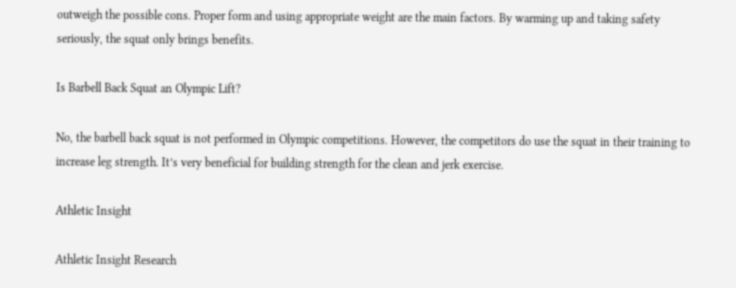outweigh the possible cons. Proper form and using appropriate weight are the main factors. By warming up and taking safety seriously, the squat only brings benefits.

Is Barbell Back Squat an Olympic Lift?

No, the barbell back squat is not performed in Olympic competitions. However, the competitors do use the squat in their training to increase leg strength. It’s very beneficial for building strength for the clean and jerk exercise.

Athletic Insight

Athletic Insight Research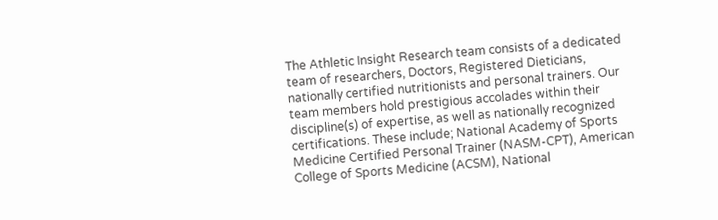The Athletic Insight Research team consists of a dedicated team of researchers, Doctors, Registered Dieticians, nationally certified nutritionists and personal trainers. Our team members hold prestigious accolades within their discipline(s) of expertise, as well as nationally recognized certifications. These include; National Academy of Sports Medicine Certified Personal Trainer (NASM-CPT), American College of Sports Medicine (ACSM), National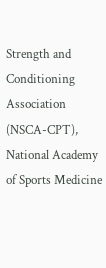Strength and Conditioning Association (NSCA-CPT), National Academy of Sports Medicine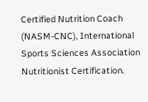Certified Nutrition Coach (NASM-CNC), International Sports Sciences Association Nutritionist Certification.